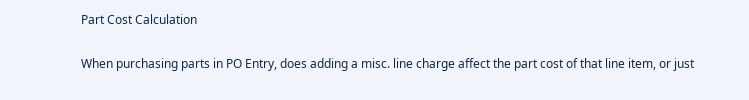Part Cost Calculation

When purchasing parts in PO Entry, does adding a misc. line charge affect the part cost of that line item, or just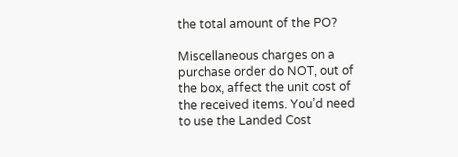the total amount of the PO?

Miscellaneous charges on a purchase order do NOT, out of the box, affect the unit cost of the received items. You’d need to use the Landed Cost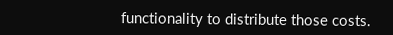functionality to distribute those costs.